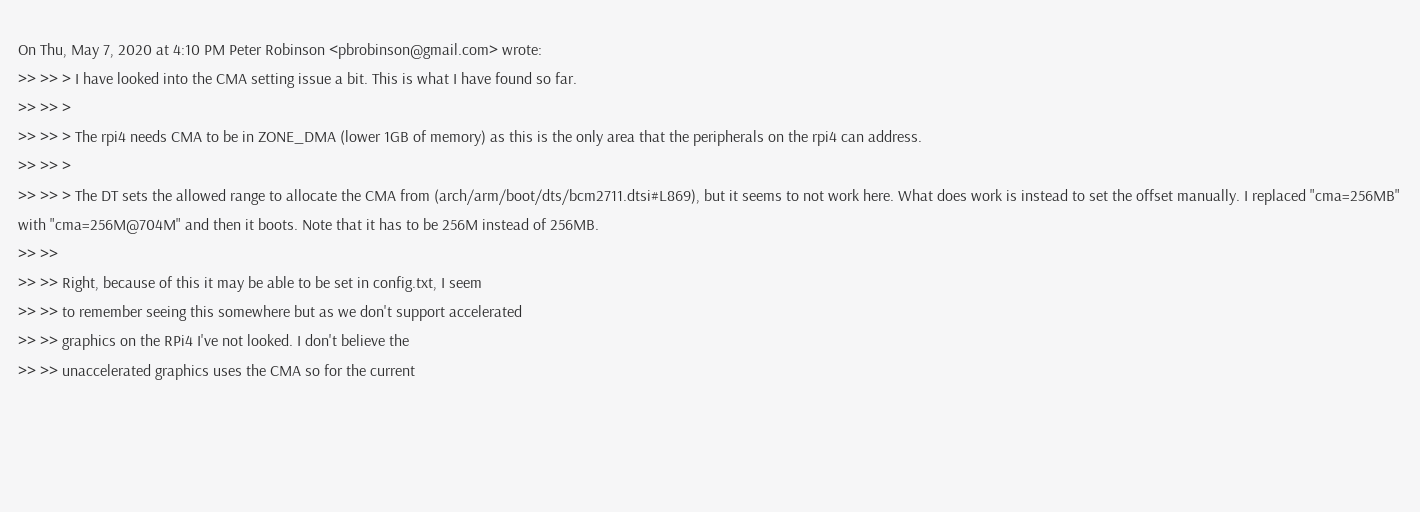On Thu, May 7, 2020 at 4:10 PM Peter Robinson <pbrobinson@gmail.com> wrote:
>> >> > I have looked into the CMA setting issue a bit. This is what I have found so far.
>> >> >
>> >> > The rpi4 needs CMA to be in ZONE_DMA (lower 1GB of memory) as this is the only area that the peripherals on the rpi4 can address.
>> >> >
>> >> > The DT sets the allowed range to allocate the CMA from (arch/arm/boot/dts/bcm2711.dtsi#L869), but it seems to not work here. What does work is instead to set the offset manually. I replaced "cma=256MB" with "cma=256M@704M" and then it boots. Note that it has to be 256M instead of 256MB.
>> >>
>> >> Right, because of this it may be able to be set in config.txt, I seem
>> >> to remember seeing this somewhere but as we don't support accelerated
>> >> graphics on the RPi4 I've not looked. I don't believe the
>> >> unaccelerated graphics uses the CMA so for the current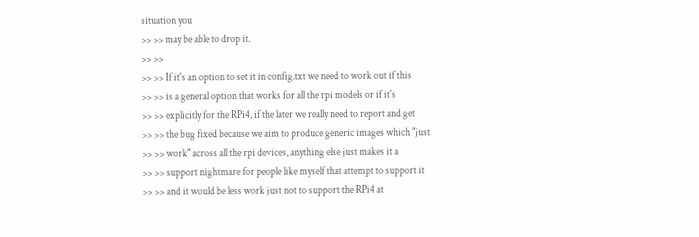situation you
>> >> may be able to drop it.
>> >>
>> >> If it's an option to set it in config.txt we need to work out if this
>> >> is a general option that works for all the rpi models or if it's
>> >> explicitly for the RPi4, if the later we really need to report and get
>> >> the bug fixed because we aim to produce generic images which "just
>> >> work" across all the rpi devices, anything else just makes it a
>> >> support nightmare for people like myself that attempt to support it
>> >> and it would be less work just not to support the RPi4 at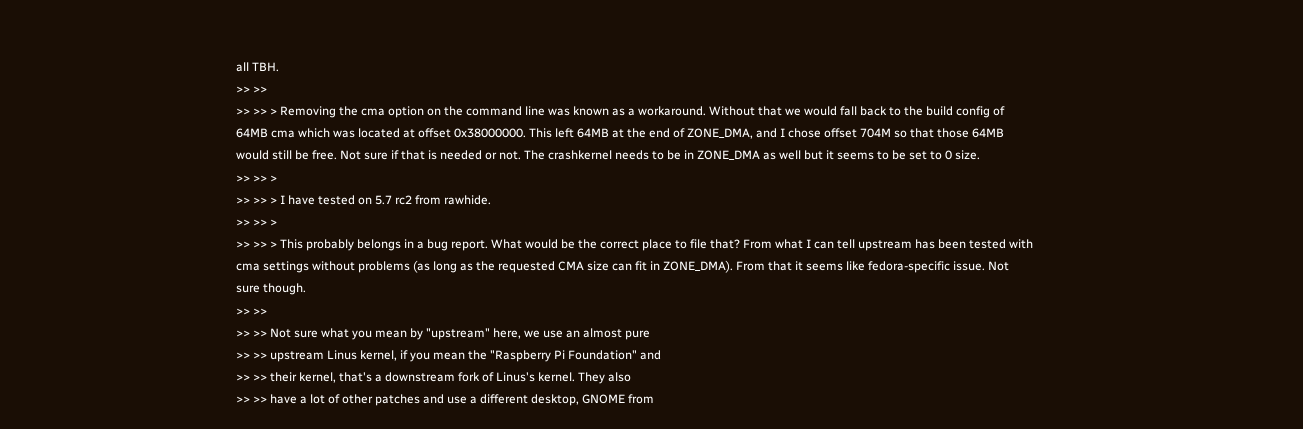all TBH.
>> >>
>> >> > Removing the cma option on the command line was known as a workaround. Without that we would fall back to the build config of 64MB cma which was located at offset 0x38000000. This left 64MB at the end of ZONE_DMA, and I chose offset 704M so that those 64MB would still be free. Not sure if that is needed or not. The crashkernel needs to be in ZONE_DMA as well but it seems to be set to 0 size.
>> >> >
>> >> > I have tested on 5.7 rc2 from rawhide.
>> >> >
>> >> > This probably belongs in a bug report. What would be the correct place to file that? From what I can tell upstream has been tested with cma settings without problems (as long as the requested CMA size can fit in ZONE_DMA). From that it seems like fedora-specific issue. Not sure though.
>> >>
>> >> Not sure what you mean by "upstream" here, we use an almost pure
>> >> upstream Linus kernel, if you mean the "Raspberry Pi Foundation" and
>> >> their kernel, that's a downstream fork of Linus's kernel. They also
>> >> have a lot of other patches and use a different desktop, GNOME from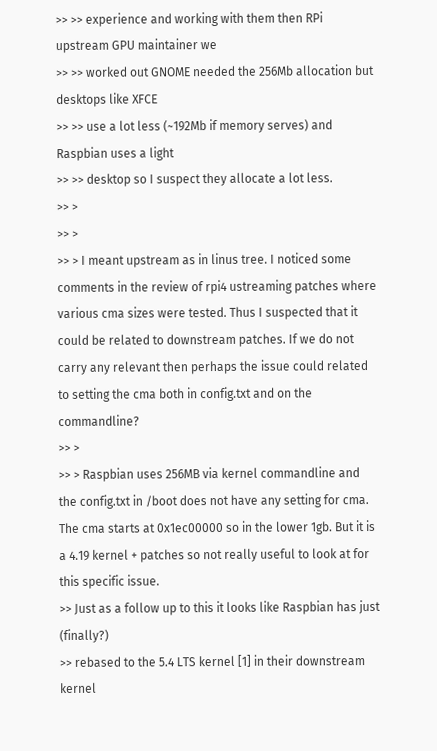>> >> experience and working with them then RPi upstream GPU maintainer we
>> >> worked out GNOME needed the 256Mb allocation but desktops like XFCE
>> >> use a lot less (~192Mb if memory serves) and Raspbian uses a light
>> >> desktop so I suspect they allocate a lot less.
>> >
>> >
>> > I meant upstream as in linus tree. I noticed some comments in the review of rpi4 ustreaming patches where various cma sizes were tested. Thus I suspected that it could be related to downstream patches. If we do not carry any relevant then perhaps the issue could related to setting the cma both in config.txt and on the commandline?
>> >
>> > Raspbian uses 256MB via kernel commandline and the config.txt in /boot does not have any setting for cma. The cma starts at 0x1ec00000 so in the lower 1gb. But it is a 4.19 kernel + patches so not really useful to look at for this specific issue.
>> Just as a follow up to this it looks like Raspbian has just (finally?)
>> rebased to the 5.4 LTS kernel [1] in their downstream kernel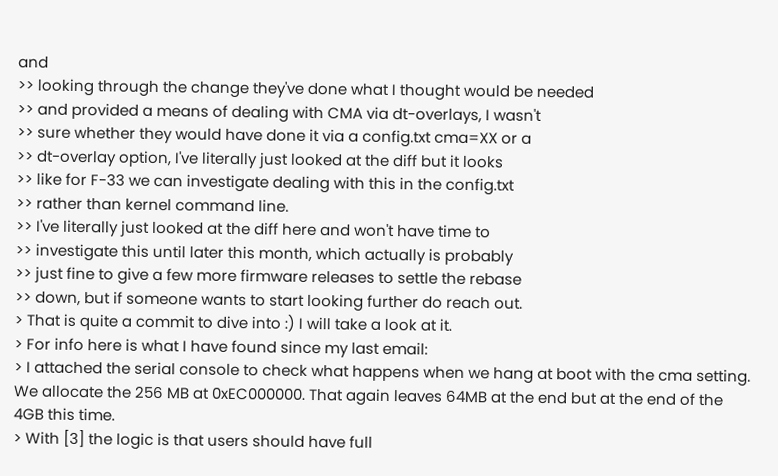and
>> looking through the change they've done what I thought would be needed
>> and provided a means of dealing with CMA via dt-overlays, I wasn't
>> sure whether they would have done it via a config.txt cma=XX or a
>> dt-overlay option, I've literally just looked at the diff but it looks
>> like for F-33 we can investigate dealing with this in the config.txt
>> rather than kernel command line.
>> I've literally just looked at the diff here and won't have time to
>> investigate this until later this month, which actually is probably
>> just fine to give a few more firmware releases to settle the rebase
>> down, but if someone wants to start looking further do reach out.
> That is quite a commit to dive into :) I will take a look at it.
> For info here is what I have found since my last email:
> I attached the serial console to check what happens when we hang at boot with the cma setting. We allocate the 256 MB at 0xEC000000. That again leaves 64MB at the end but at the end of the 4GB this time.
> With [3] the logic is that users should have full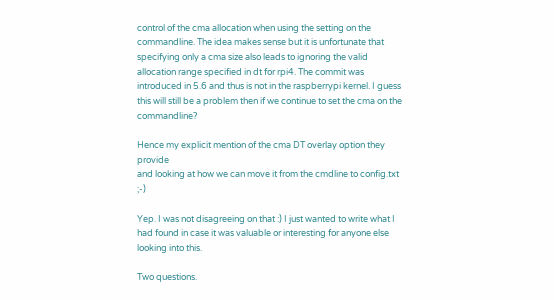control of the cma allocation when using the setting on the commandline. The idea makes sense but it is unfortunate that specifying only a cma size also leads to ignoring the valid allocation range specified in dt for rpi4. The commit was introduced in 5.6 and thus is not in the raspberrypi kernel. I guess this will still be a problem then if we continue to set the cma on the commandline?

Hence my explicit mention of the cma DT overlay option they provide
and looking at how we can move it from the cmdline to config.txt ;-)

Yep. I was not disagreeing on that :) I just wanted to write what I had found in case it was valuable or interesting for anyone else looking into this.

Two questions.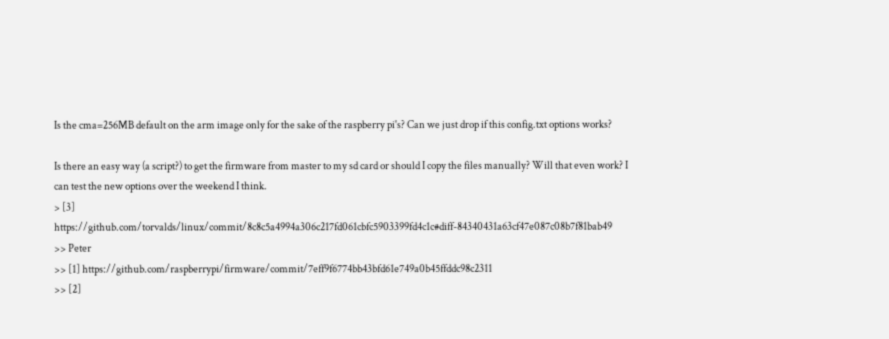Is the cma=256MB default on the arm image only for the sake of the raspberry pi's? Can we just drop if this config.txt options works?

Is there an easy way (a script?) to get the firmware from master to my sd card or should I copy the files manually? Will that even work? I can test the new options over the weekend I think.
> [3] https://github.com/torvalds/linux/commit/8c8c5a4994a306c217fd061cbfc5903399fd4c1c#diff-84340431a63cf47e087c08b7f81bab49
>> Peter
>> [1] https://github.com/raspberrypi/firmware/commit/7eff9f6774bb43bfd61e749a0b45ffddc98c2311
>> [2]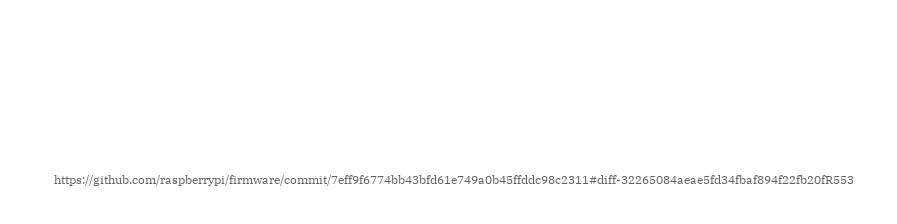https://github.com/raspberrypi/firmware/commit/7eff9f6774bb43bfd61e749a0b45ffddc98c2311#diff-32265084aeae5fd34fbaf894f22fb20fR553